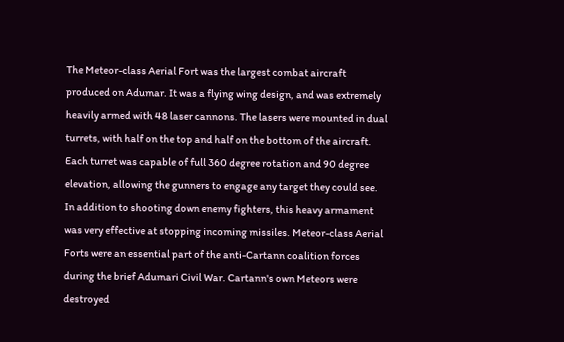The Meteor-class Aerial Fort was the largest combat aircraft produced on Adumar. It was a flying wing design, and was extremely heavily armed with 48 laser cannons. The lasers were mounted in dual turrets, with half on the top and half on the bottom of the aircraft. Each turret was capable of full 360 degree rotation and 90 degree elevation, allowing the gunners to engage any target they could see. In addition to shooting down enemy fighters, this heavy armament was very effective at stopping incoming missiles. Meteor-class Aerial Forts were an essential part of the anti-Cartann coalition forces during the brief Adumari Civil War. Cartann's own Meteors were destroyed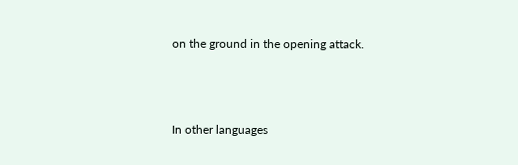on the ground in the opening attack.



In other languages